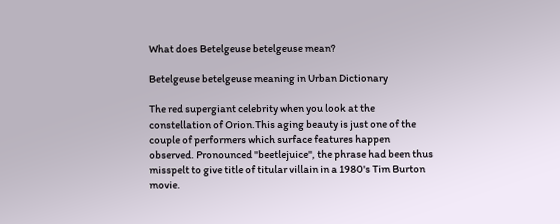What does Betelgeuse betelgeuse mean?

Betelgeuse betelgeuse meaning in Urban Dictionary

The red supergiant celebrity when you look at the constellation of Orion.This aging beauty is just one of the couple of performers which surface features happen observed. Pronounced "beetlejuice", the phrase had been thus misspelt to give title of titular villain in a 1980's Tim Burton movie.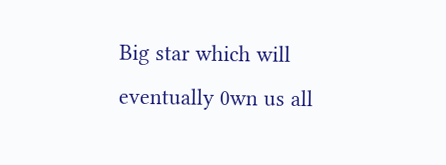Big star which will eventually 0wn us all